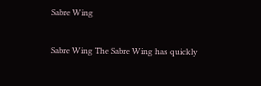Sabre Wing

Sabre Wing The Sabre Wing has quickly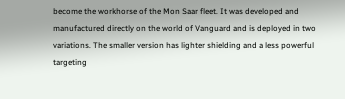become the workhorse of the Mon Saar fleet. It was developed and manufactured directly on the world of Vanguard and is deployed in two variations. The smaller version has lighter shielding and a less powerful targeting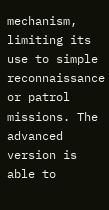mechanism, limiting its use to simple reconnaissance or patrol missions. The advanced version is able to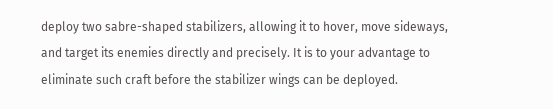deploy two sabre-shaped stabilizers, allowing it to hover, move sideways, and target its enemies directly and precisely. It is to your advantage to eliminate such craft before the stabilizer wings can be deployed.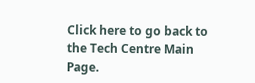Click here to go back to the Tech Centre Main Page.